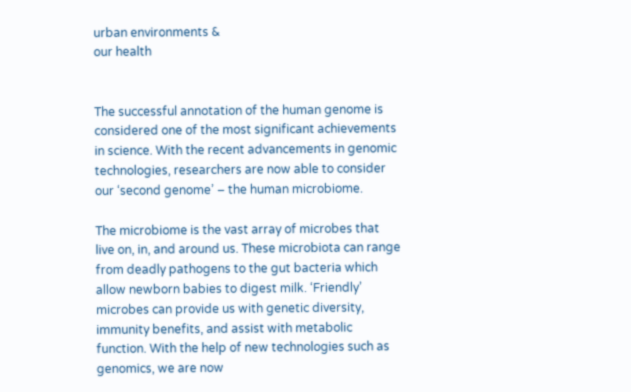urban environments &
our health


The successful annotation of the human genome is considered one of the most significant achievements in science. With the recent advancements in genomic technologies, researchers are now able to consider our ‘second genome’ – the human microbiome.

The microbiome is the vast array of microbes that live on, in, and around us. These microbiota can range from deadly pathogens to the gut bacteria which allow newborn babies to digest milk. ‘Friendly’ microbes can provide us with genetic diversity, immunity benefits, and assist with metabolic function. With the help of new technologies such as genomics, we are now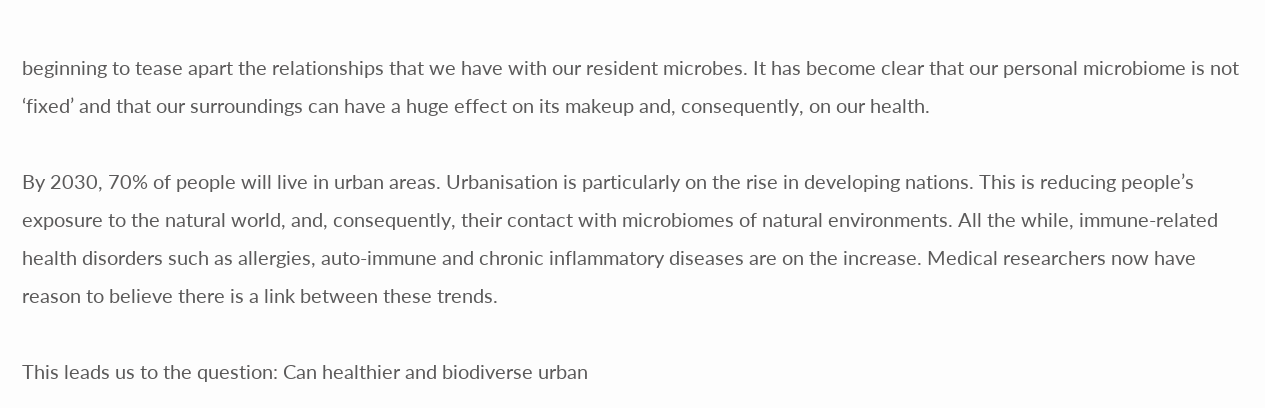beginning to tease apart the relationships that we have with our resident microbes. It has become clear that our personal microbiome is not ‘fixed’ and that our surroundings can have a huge effect on its makeup and, consequently, on our health.

By 2030, 70% of people will live in urban areas. Urbanisation is particularly on the rise in developing nations. This is reducing people’s exposure to the natural world, and, consequently, their contact with microbiomes of natural environments. All the while, immune-related health disorders such as allergies, auto-immune and chronic inflammatory diseases are on the increase. Medical researchers now have reason to believe there is a link between these trends.

This leads us to the question: Can healthier and biodiverse urban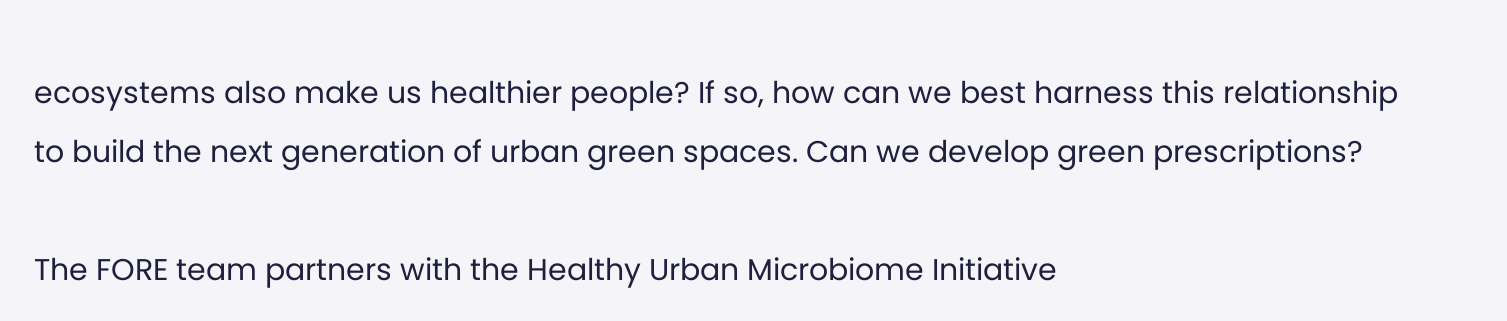ecosystems also make us healthier people? If so, how can we best harness this relationship to build the next generation of urban green spaces. Can we develop green prescriptions?

The FORE team partners with the Healthy Urban Microbiome Initiative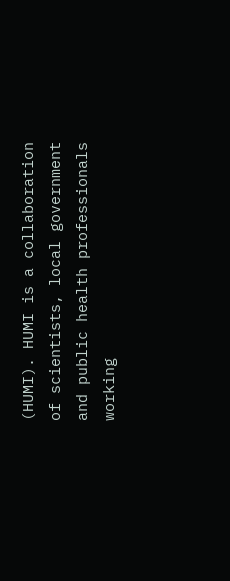(HUMI). HUMI is a collaboration of scientists, local government and public health professionals working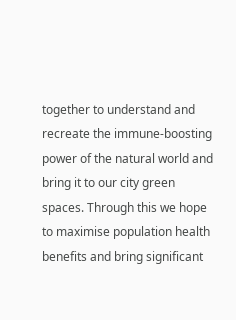together to understand and recreate the immune-boosting power of the natural world and bring it to our city green spaces. Through this we hope to maximise population health benefits and bring significant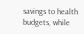savings to health budgets, while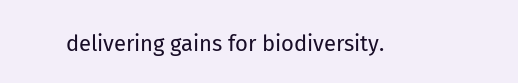delivering gains for biodiversity.